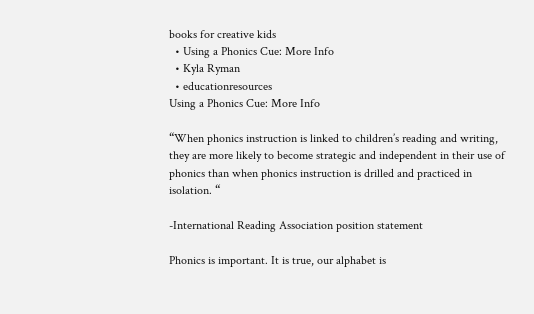books for creative kids
  • Using a Phonics Cue: More Info
  • Kyla Ryman
  • educationresources
Using a Phonics Cue: More Info

“When phonics instruction is linked to children’s reading and writing, they are more likely to become strategic and independent in their use of phonics than when phonics instruction is drilled and practiced in isolation. “

-International Reading Association position statement

Phonics is important. It is true, our alphabet is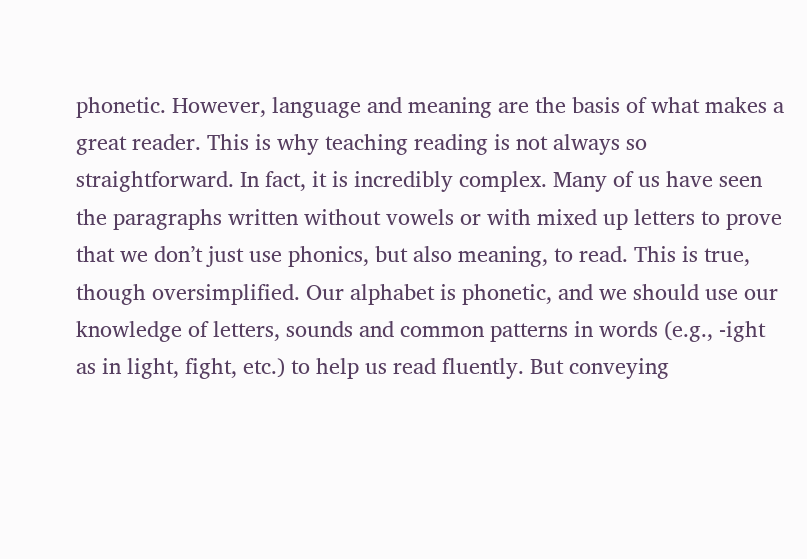phonetic. However, language and meaning are the basis of what makes a great reader. This is why teaching reading is not always so straightforward. In fact, it is incredibly complex. Many of us have seen the paragraphs written without vowels or with mixed up letters to prove that we don’t just use phonics, but also meaning, to read. This is true, though oversimplified. Our alphabet is phonetic, and we should use our knowledge of letters, sounds and common patterns in words (e.g., -ight as in light, fight, etc.) to help us read fluently. But conveying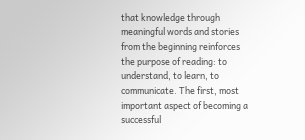that knowledge through meaningful words and stories from the beginning reinforces the purpose of reading: to understand, to learn, to communicate. The first, most important aspect of becoming a successful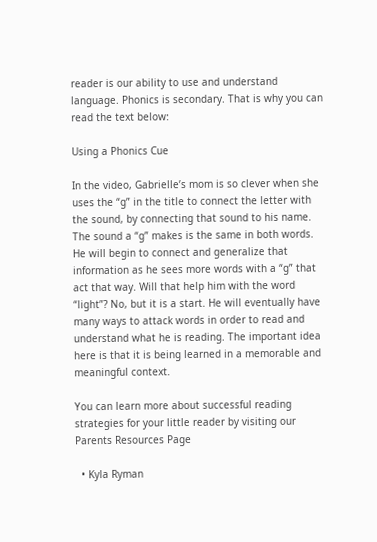reader is our ability to use and understand language. Phonics is secondary. That is why you can read the text below:

Using a Phonics Cue

In the video, Gabrielle’s mom is so clever when she uses the “g” in the title to connect the letter with the sound, by connecting that sound to his name. The sound a “g” makes is the same in both words. He will begin to connect and generalize that information as he sees more words with a “g” that act that way. Will that help him with the word “light”? No, but it is a start. He will eventually have many ways to attack words in order to read and understand what he is reading. The important idea here is that it is being learned in a memorable and meaningful context.

You can learn more about successful reading strategies for your little reader by visiting our Parents Resources Page

  • Kyla Ryman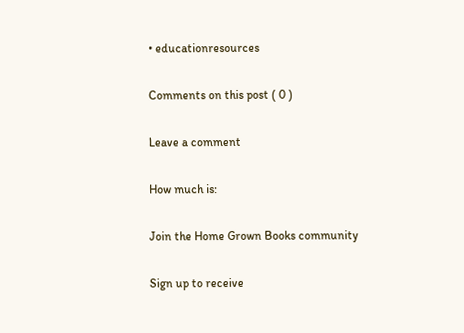• educationresources

Comments on this post ( 0 )

Leave a comment

How much is:

Join the Home Grown Books community

Sign up to receive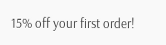15% off your first order!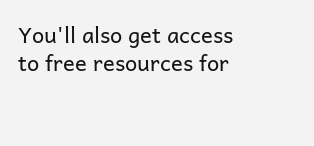You'll also get access to free resources for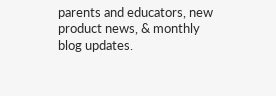parents and educators, new product news, & monthly blog updates.